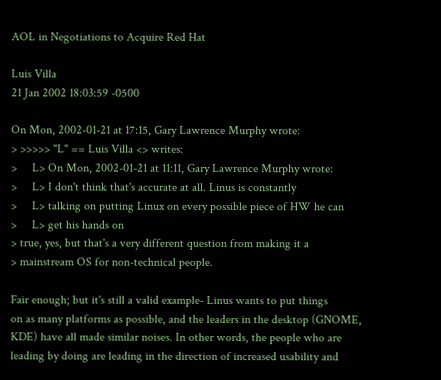AOL in Negotiations to Acquire Red Hat

Luis Villa
21 Jan 2002 18:03:59 -0500

On Mon, 2002-01-21 at 17:15, Gary Lawrence Murphy wrote:
> >>>>> "L" == Luis Villa <> writes:
>     L> On Mon, 2002-01-21 at 11:11, Gary Lawrence Murphy wrote:
>     L> I don't think that's accurate at all. Linus is constantly
>     L> talking on putting Linux on every possible piece of HW he can
>     L> get his hands on
> true, yes, but that's a very different question from making it a
> mainstream OS for non-technical people.

Fair enough; but it's still a valid example- Linus wants to put things
on as many platforms as possible, and the leaders in the desktop (GNOME,
KDE) have all made similar noises. In other words, the people who are
leading by doing are leading in the direction of increased usability and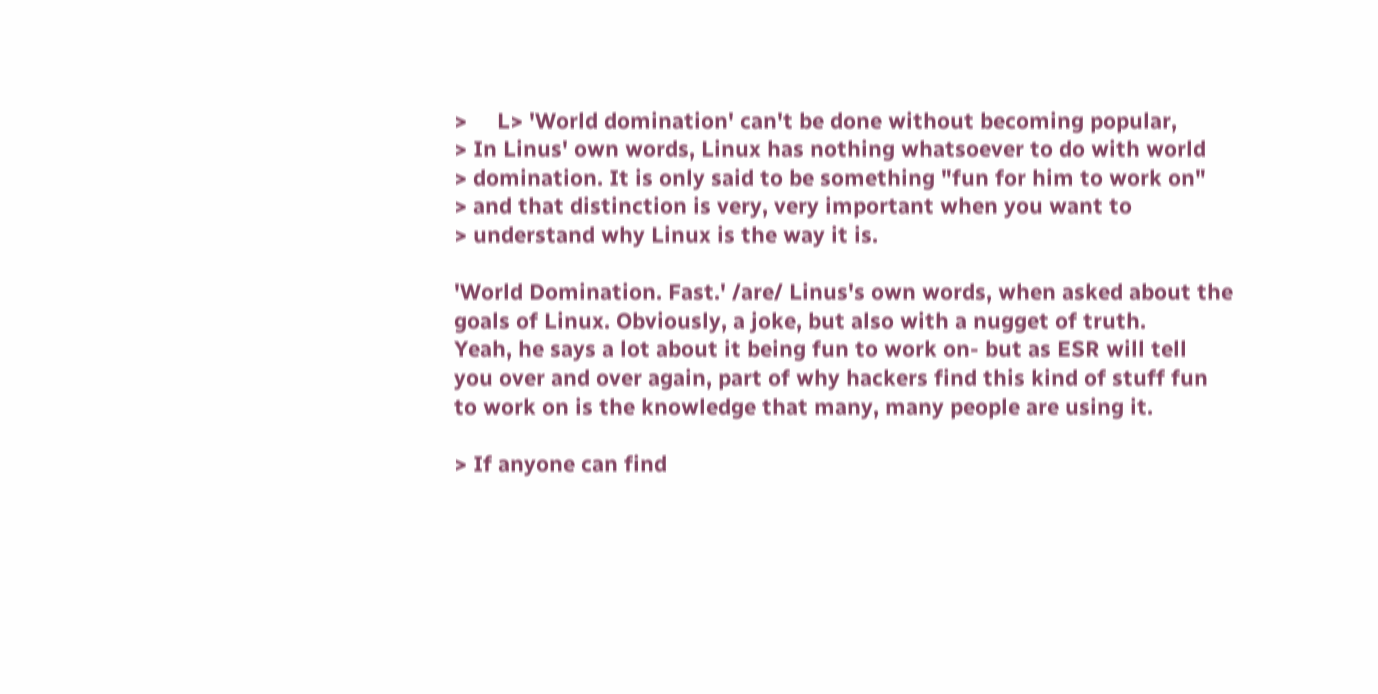>     L> 'World domination' can't be done without becoming popular,
> In Linus' own words, Linux has nothing whatsoever to do with world
> domination. It is only said to be something "fun for him to work on"
> and that distinction is very, very important when you want to
> understand why Linux is the way it is.

'World Domination. Fast.' /are/ Linus's own words, when asked about the
goals of Linux. Obviously, a joke, but also with a nugget of truth.
Yeah, he says a lot about it being fun to work on- but as ESR will tell
you over and over again, part of why hackers find this kind of stuff fun
to work on is the knowledge that many, many people are using it.

> If anyone can find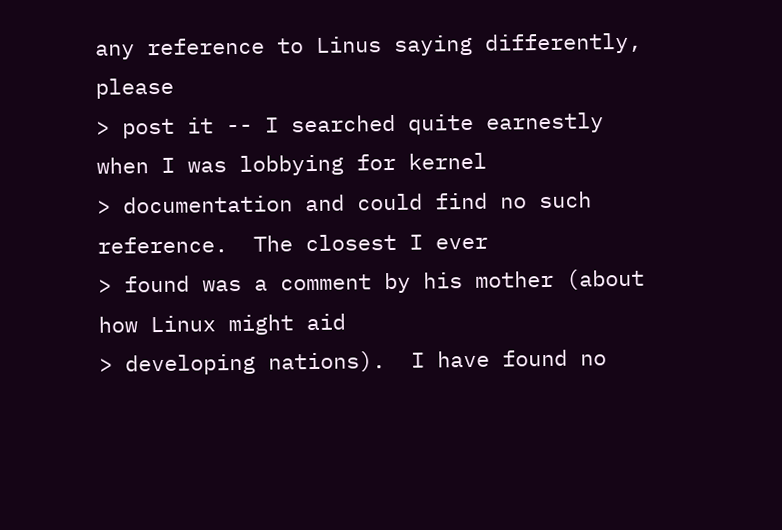any reference to Linus saying differently, please
> post it -- I searched quite earnestly when I was lobbying for kernel
> documentation and could find no such reference.  The closest I ever
> found was a comment by his mother (about how Linux might aid
> developing nations).  I have found no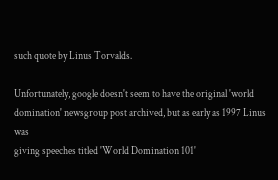such quote by Linus Torvalds.

Unfortunately, google doesn't seem to have the original 'world
domination' newsgroup post archived, but as early as 1997 Linus was
giving speeches titled 'World Domination 101'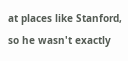at places like Stanford,
so he wasn't exactly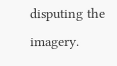disputing the imagery.